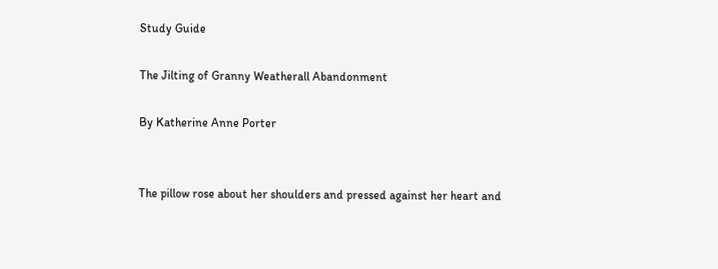Study Guide

The Jilting of Granny Weatherall Abandonment

By Katherine Anne Porter


The pillow rose about her shoulders and pressed against her heart and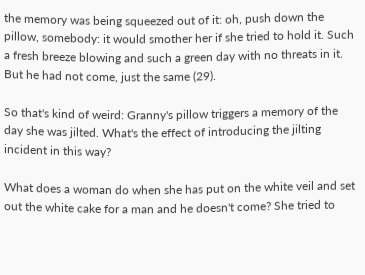the memory was being squeezed out of it: oh, push down the pillow, somebody: it would smother her if she tried to hold it. Such a fresh breeze blowing and such a green day with no threats in it. But he had not come, just the same (29).

So that's kind of weird: Granny's pillow triggers a memory of the day she was jilted. What's the effect of introducing the jilting incident in this way?

What does a woman do when she has put on the white veil and set out the white cake for a man and he doesn't come? She tried to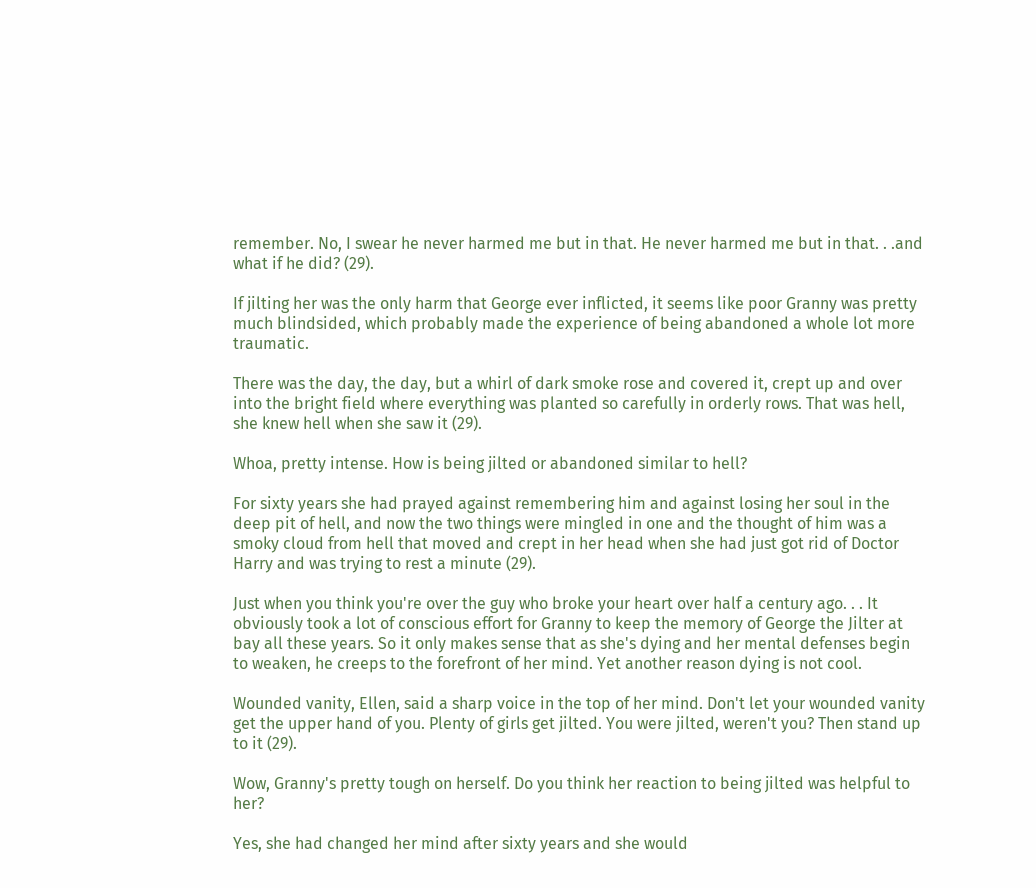remember. No, I swear he never harmed me but in that. He never harmed me but in that. . .and what if he did? (29).

If jilting her was the only harm that George ever inflicted, it seems like poor Granny was pretty much blindsided, which probably made the experience of being abandoned a whole lot more traumatic.

There was the day, the day, but a whirl of dark smoke rose and covered it, crept up and over into the bright field where everything was planted so carefully in orderly rows. That was hell, she knew hell when she saw it (29).

Whoa, pretty intense. How is being jilted or abandoned similar to hell?

For sixty years she had prayed against remembering him and against losing her soul in the deep pit of hell, and now the two things were mingled in one and the thought of him was a smoky cloud from hell that moved and crept in her head when she had just got rid of Doctor Harry and was trying to rest a minute (29).

Just when you think you're over the guy who broke your heart over half a century ago. . . It obviously took a lot of conscious effort for Granny to keep the memory of George the Jilter at bay all these years. So it only makes sense that as she's dying and her mental defenses begin to weaken, he creeps to the forefront of her mind. Yet another reason dying is not cool.

Wounded vanity, Ellen, said a sharp voice in the top of her mind. Don't let your wounded vanity get the upper hand of you. Plenty of girls get jilted. You were jilted, weren't you? Then stand up to it (29).

Wow, Granny's pretty tough on herself. Do you think her reaction to being jilted was helpful to her?

Yes, she had changed her mind after sixty years and she would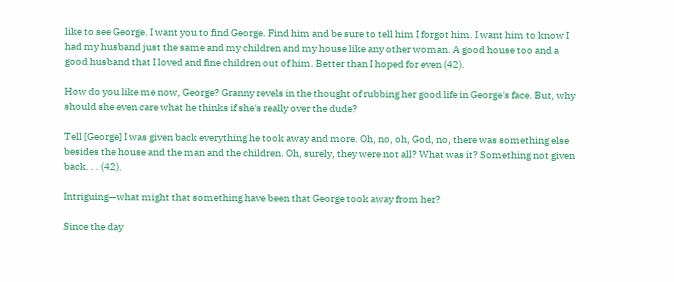like to see George. I want you to find George. Find him and be sure to tell him I forgot him. I want him to know I had my husband just the same and my children and my house like any other woman. A good house too and a good husband that I loved and fine children out of him. Better than I hoped for even (42).

How do you like me now, George? Granny revels in the thought of rubbing her good life in George's face. But, why should she even care what he thinks if she's really over the dude?

Tell [George] I was given back everything he took away and more. Oh, no, oh, God, no, there was something else besides the house and the man and the children. Oh, surely, they were not all? What was it? Something not given back. . . (42).

Intriguing—what might that something have been that George took away from her?

Since the day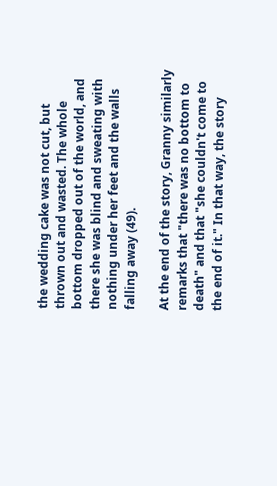the wedding cake was not cut, but thrown out and wasted. The whole bottom dropped out of the world, and there she was blind and sweating with nothing under her feet and the walls falling away (49).

At the end of the story, Granny similarly remarks that "there was no bottom to death" and that "she couldn't come to the end of it." In that way, the story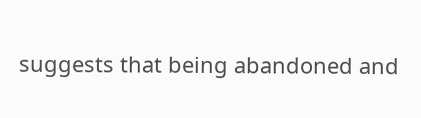suggests that being abandoned and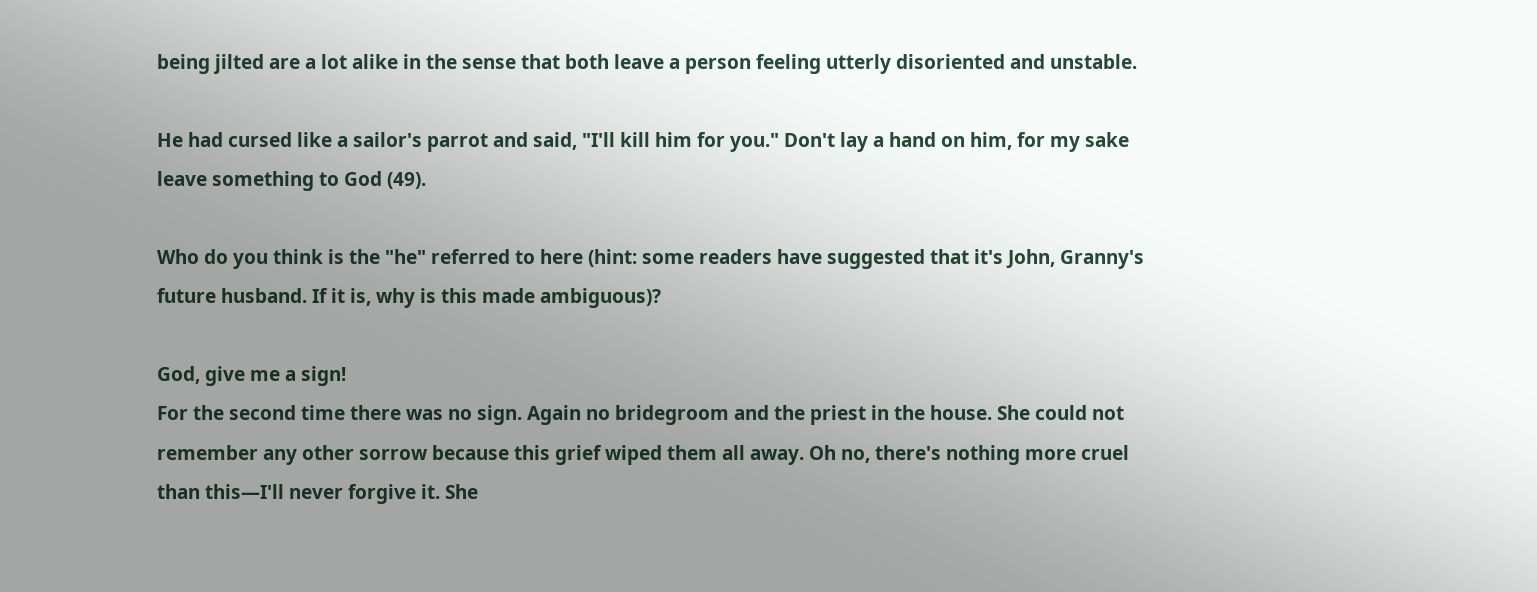being jilted are a lot alike in the sense that both leave a person feeling utterly disoriented and unstable.

He had cursed like a sailor's parrot and said, "I'll kill him for you." Don't lay a hand on him, for my sake leave something to God (49).

Who do you think is the "he" referred to here (hint: some readers have suggested that it's John, Granny's future husband. If it is, why is this made ambiguous)?

God, give me a sign!
For the second time there was no sign. Again no bridegroom and the priest in the house. She could not remember any other sorrow because this grief wiped them all away. Oh no, there's nothing more cruel than this—I'll never forgive it. She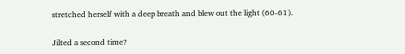stretched herself with a deep breath and blew out the light (60-61).

Jilted a second time?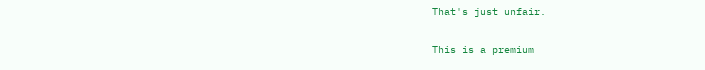That's just unfair.

This is a premium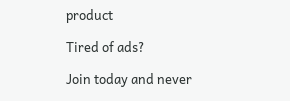product

Tired of ads?

Join today and never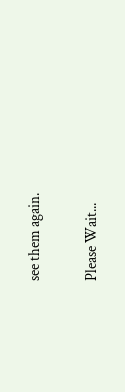see them again.

Please Wait...